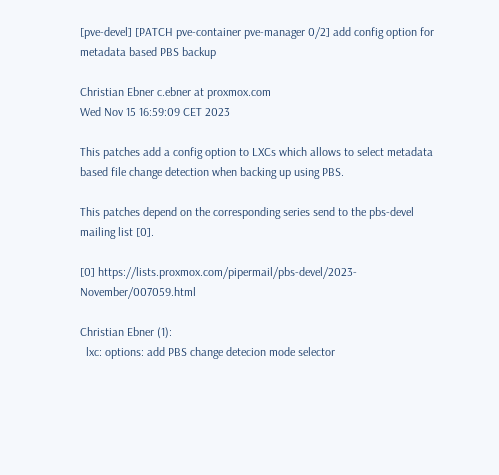[pve-devel] [PATCH pve-container pve-manager 0/2] add config option for metadata based PBS backup

Christian Ebner c.ebner at proxmox.com
Wed Nov 15 16:59:09 CET 2023

This patches add a config option to LXCs which allows to select metadata
based file change detection when backing up using PBS.

This patches depend on the corresponding series send to the pbs-devel
mailing list [0].

[0] https://lists.proxmox.com/pipermail/pbs-devel/2023-November/007059.html

Christian Ebner (1):
  lxc: options: add PBS change detecion mode selector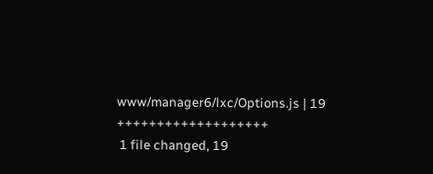www/manager6/lxc/Options.js | 19 +++++++++++++++++++
 1 file changed, 19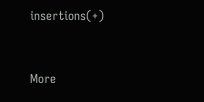insertions(+)


More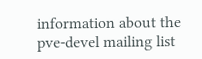information about the pve-devel mailing list